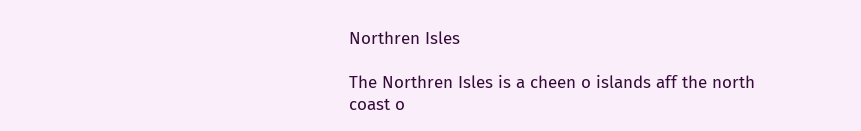Northren Isles

The Northren Isles is a cheen o islands aff the north coast o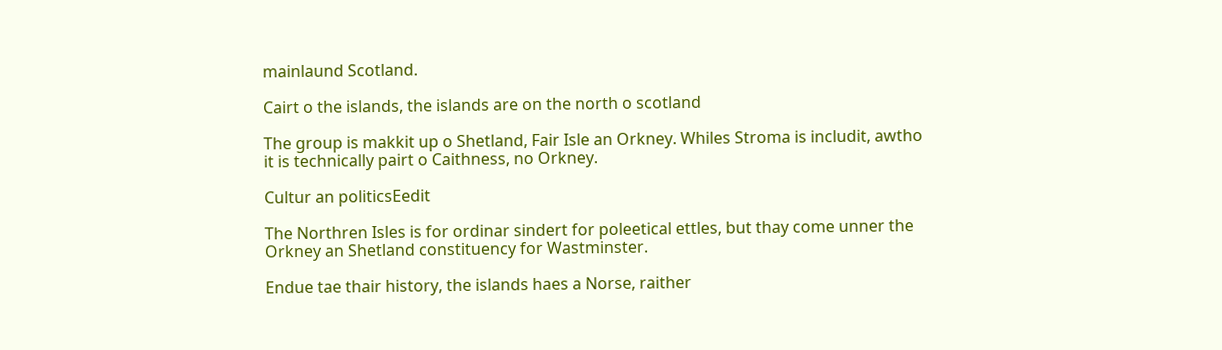mainlaund Scotland.

Cairt o the islands, the islands are on the north o scotland

The group is makkit up o Shetland, Fair Isle an Orkney. Whiles Stroma is includit, awtho it is technically pairt o Caithness, no Orkney.

Cultur an politicsEedit

The Northren Isles is for ordinar sindert for poleetical ettles, but thay come unner the Orkney an Shetland constituency for Wastminster.

Endue tae thair history, the islands haes a Norse, raither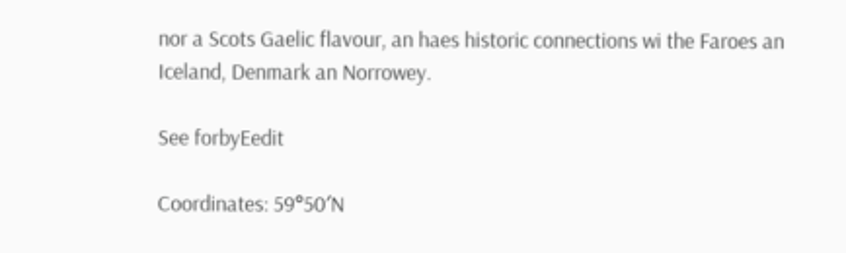nor a Scots Gaelic flavour, an haes historic connections wi the Faroes an Iceland, Denmark an Norrowey.

See forbyEedit

Coordinates: 59°50′N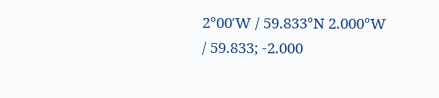2°00′W / 59.833°N 2.000°W / 59.833; -2.000